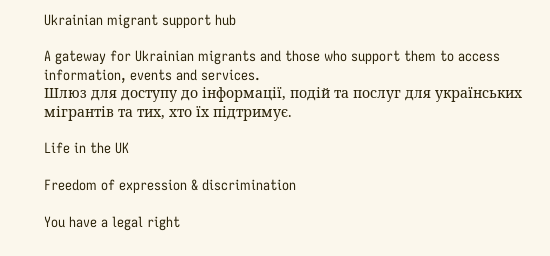Ukrainian migrant support hub

A gateway for Ukrainian migrants and those who support them to access information, events and services.
Шлюз для доступу до інформації, подій та послуг для українських мігрантів та тих, хто їх підтримує.

Life in the UK

Freedom of expression & discrimination

You have a legal right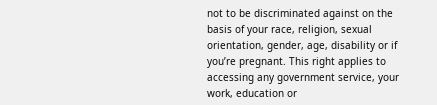not to be discriminated against on the basis of your race, religion, sexual orientation, gender, age, disability or if you’re pregnant. This right applies to accessing any government service, your work, education or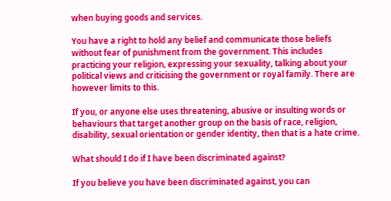when buying goods and services.

You have a right to hold any belief and communicate those beliefs without fear of punishment from the government. This includes practicing your religion, expressing your sexuality, talking about your political views and criticising the government or royal family. There are however limits to this.

If you, or anyone else uses threatening, abusive or insulting words or behaviours that target another group on the basis of race, religion, disability, sexual orientation or gender identity, then that is a hate crime.

What should I do if I have been discriminated against?

If you believe you have been discriminated against, you can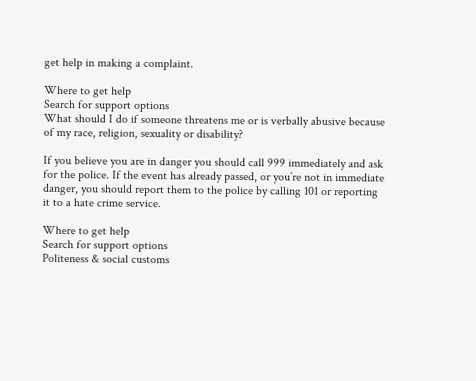get help in making a complaint.

Where to get help
Search for support options
What should I do if someone threatens me or is verbally abusive because of my race, religion, sexuality or disability?

If you believe you are in danger you should call 999 immediately and ask for the police. If the event has already passed, or you’re not in immediate danger, you should report them to the police by calling 101 or reporting it to a hate crime service.

Where to get help
Search for support options
Politeness & social customs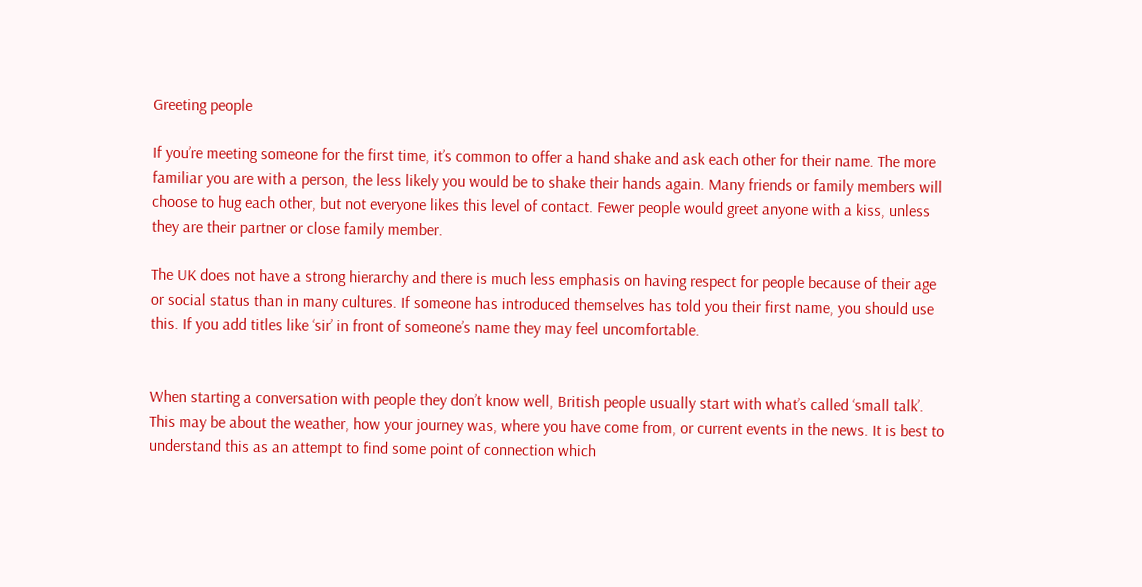Greeting people

If you’re meeting someone for the first time, it’s common to offer a hand shake and ask each other for their name. The more familiar you are with a person, the less likely you would be to shake their hands again. Many friends or family members will choose to hug each other, but not everyone likes this level of contact. Fewer people would greet anyone with a kiss, unless they are their partner or close family member.

The UK does not have a strong hierarchy and there is much less emphasis on having respect for people because of their age or social status than in many cultures. If someone has introduced themselves has told you their first name, you should use this. If you add titles like ‘sir’ in front of someone’s name they may feel uncomfortable.


When starting a conversation with people they don’t know well, British people usually start with what’s called ‘small talk’. This may be about the weather, how your journey was, where you have come from, or current events in the news. It is best to understand this as an attempt to find some point of connection which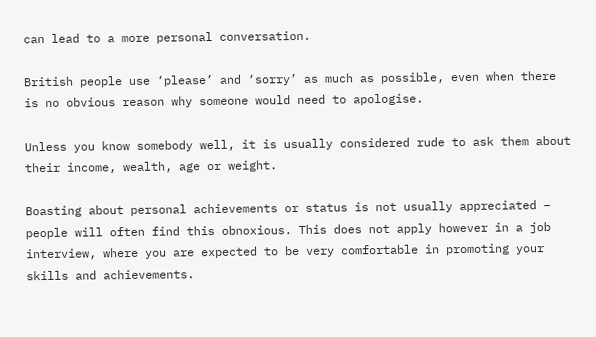can lead to a more personal conversation.

British people use ‘please’ and ‘sorry’ as much as possible, even when there is no obvious reason why someone would need to apologise.

Unless you know somebody well, it is usually considered rude to ask them about their income, wealth, age or weight.

Boasting about personal achievements or status is not usually appreciated – people will often find this obnoxious. This does not apply however in a job interview, where you are expected to be very comfortable in promoting your skills and achievements.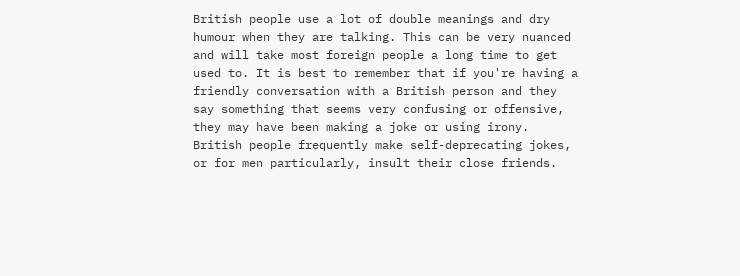British people use a lot of double meanings and dry humour when they are talking. This can be very nuanced and will take most foreign people a long time to get used to. It is best to remember that if you're having a friendly conversation with a British person and they say something that seems very confusing or offensive, they may have been making a joke or using irony. British people frequently make self-deprecating jokes, or for men particularly, insult their close friends.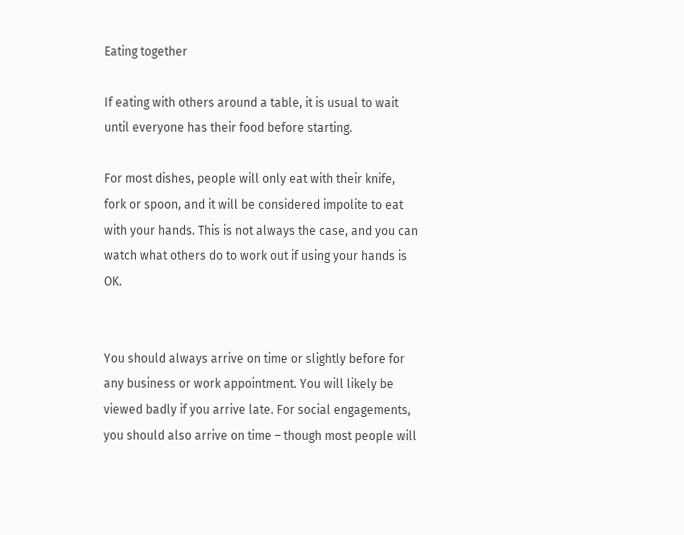Eating together

If eating with others around a table, it is usual to wait until everyone has their food before starting.

For most dishes, people will only eat with their knife, fork or spoon, and it will be considered impolite to eat with your hands. This is not always the case, and you can watch what others do to work out if using your hands is OK.


You should always arrive on time or slightly before for any business or work appointment. You will likely be viewed badly if you arrive late. For social engagements, you should also arrive on time – though most people will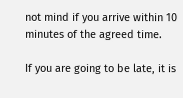not mind if you arrive within 10 minutes of the agreed time.

If you are going to be late, it is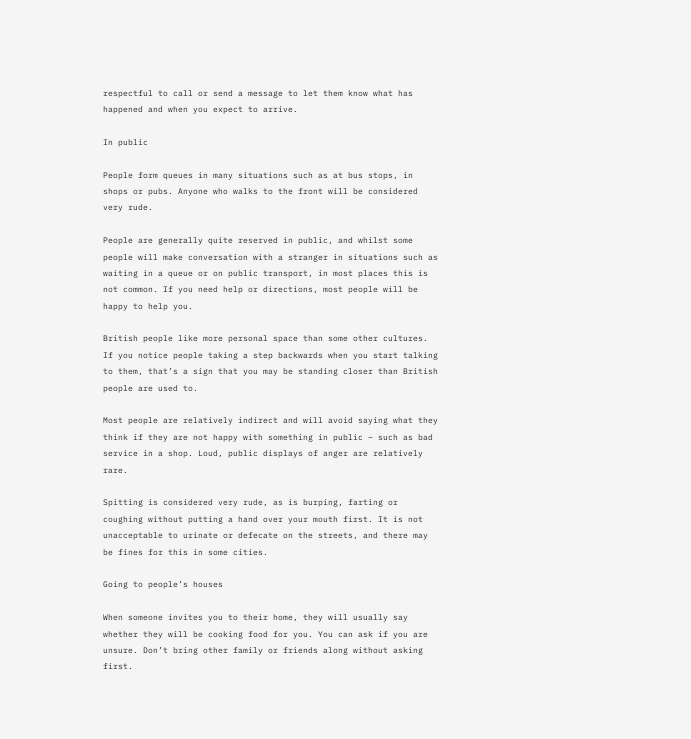respectful to call or send a message to let them know what has happened and when you expect to arrive.

In public

People form queues in many situations such as at bus stops, in shops or pubs. Anyone who walks to the front will be considered very rude.

People are generally quite reserved in public, and whilst some people will make conversation with a stranger in situations such as waiting in a queue or on public transport, in most places this is not common. If you need help or directions, most people will be happy to help you.

British people like more personal space than some other cultures. If you notice people taking a step backwards when you start talking to them, that’s a sign that you may be standing closer than British people are used to.

Most people are relatively indirect and will avoid saying what they think if they are not happy with something in public – such as bad service in a shop. Loud, public displays of anger are relatively rare.

Spitting is considered very rude, as is burping, farting or coughing without putting a hand over your mouth first. It is not unacceptable to urinate or defecate on the streets, and there may be fines for this in some cities.

Going to people’s houses

When someone invites you to their home, they will usually say whether they will be cooking food for you. You can ask if you are unsure. Don’t bring other family or friends along without asking first.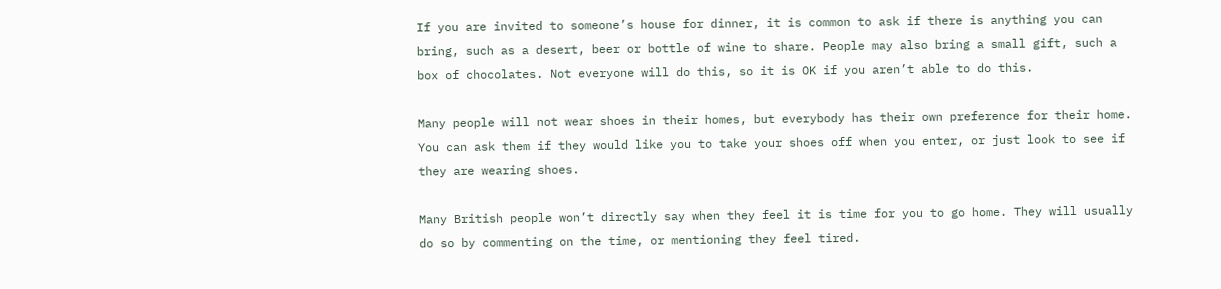If you are invited to someone’s house for dinner, it is common to ask if there is anything you can bring, such as a desert, beer or bottle of wine to share. People may also bring a small gift, such a box of chocolates. Not everyone will do this, so it is OK if you aren’t able to do this.

Many people will not wear shoes in their homes, but everybody has their own preference for their home. You can ask them if they would like you to take your shoes off when you enter, or just look to see if they are wearing shoes.

Many British people won’t directly say when they feel it is time for you to go home. They will usually do so by commenting on the time, or mentioning they feel tired.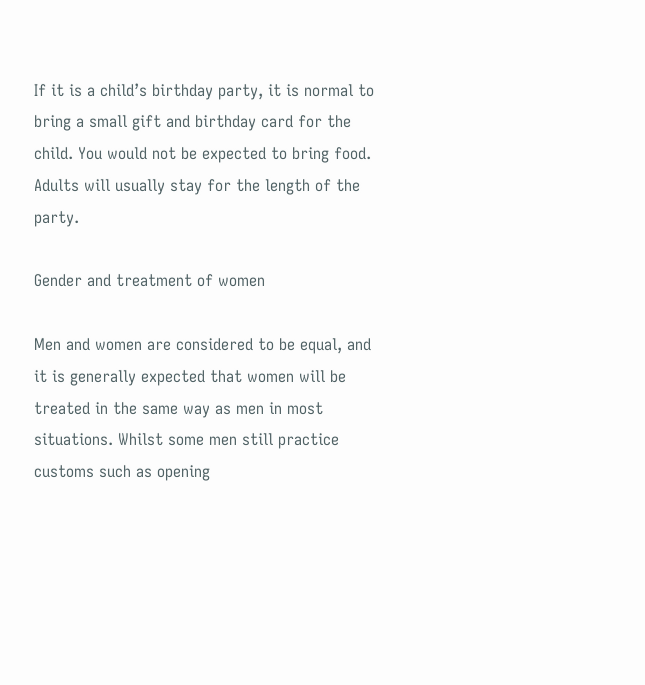If it is a child’s birthday party, it is normal to bring a small gift and birthday card for the child. You would not be expected to bring food. Adults will usually stay for the length of the party.

Gender and treatment of women

Men and women are considered to be equal, and it is generally expected that women will be treated in the same way as men in most situations. Whilst some men still practice customs such as opening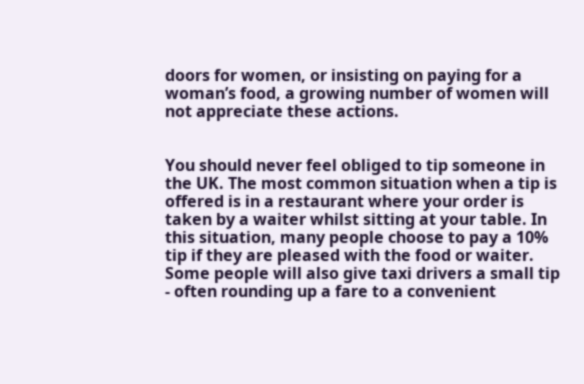doors for women, or insisting on paying for a woman’s food, a growing number of women will not appreciate these actions.


You should never feel obliged to tip someone in the UK. The most common situation when a tip is offered is in a restaurant where your order is taken by a waiter whilst sitting at your table. In this situation, many people choose to pay a 10% tip if they are pleased with the food or waiter. Some people will also give taxi drivers a small tip - often rounding up a fare to a convenient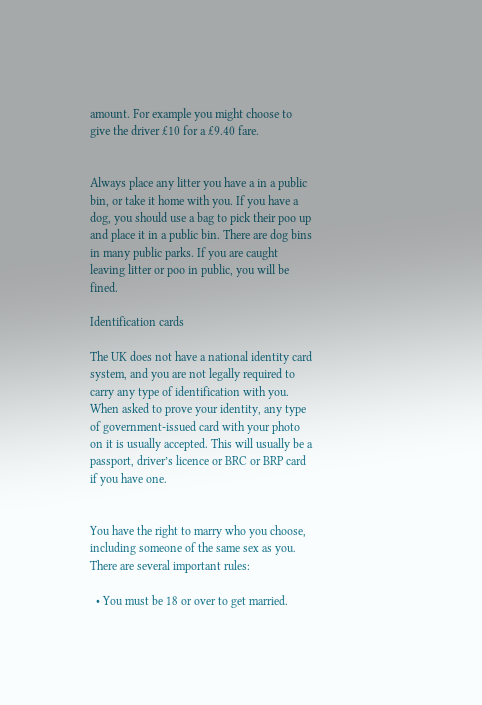amount. For example you might choose to give the driver £10 for a £9.40 fare.


Always place any litter you have a in a public bin, or take it home with you. If you have a dog, you should use a bag to pick their poo up and place it in a public bin. There are dog bins in many public parks. If you are caught leaving litter or poo in public, you will be fined.

Identification cards

The UK does not have a national identity card system, and you are not legally required to carry any type of identification with you. When asked to prove your identity, any type of government-issued card with your photo on it is usually accepted. This will usually be a passport, driver’s licence or BRC or BRP card if you have one.


You have the right to marry who you choose, including someone of the same sex as you. There are several important rules:

  • You must be 18 or over to get married.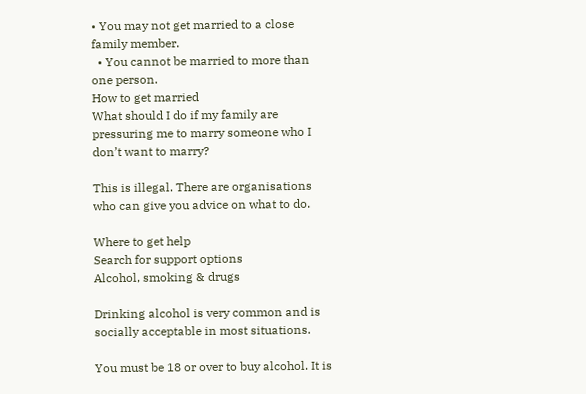• You may not get married to a close family member.
  • You cannot be married to more than one person.
How to get married
What should I do if my family are pressuring me to marry someone who I don’t want to marry?

This is illegal. There are organisations who can give you advice on what to do.

Where to get help
Search for support options
Alcohol, smoking & drugs

Drinking alcohol is very common and is socially acceptable in most situations.

You must be 18 or over to buy alcohol. It is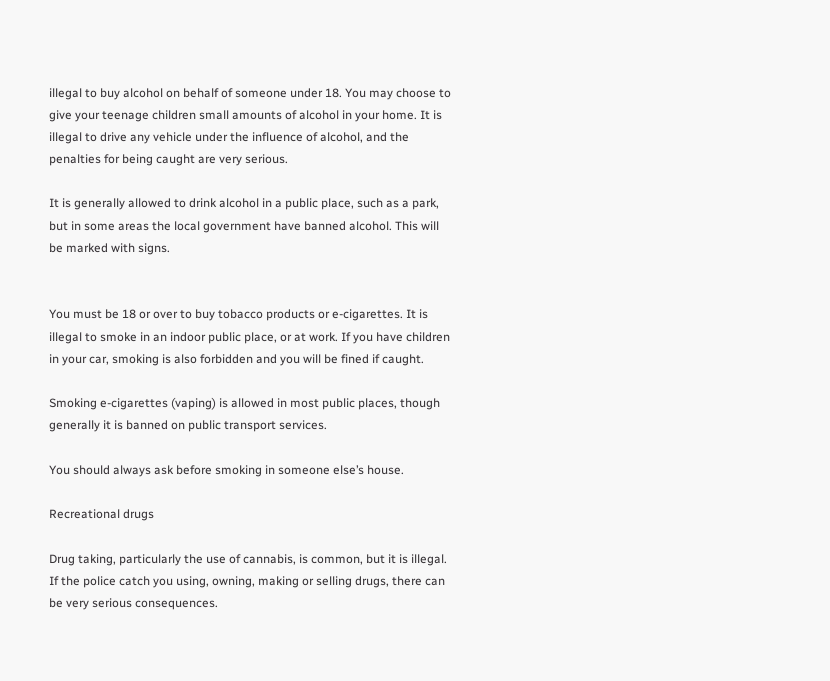illegal to buy alcohol on behalf of someone under 18. You may choose to give your teenage children small amounts of alcohol in your home. It is illegal to drive any vehicle under the influence of alcohol, and the penalties for being caught are very serious.

It is generally allowed to drink alcohol in a public place, such as a park, but in some areas the local government have banned alcohol. This will be marked with signs.


You must be 18 or over to buy tobacco products or e-cigarettes. It is illegal to smoke in an indoor public place, or at work. If you have children in your car, smoking is also forbidden and you will be fined if caught.

Smoking e-cigarettes (vaping) is allowed in most public places, though generally it is banned on public transport services.

You should always ask before smoking in someone else’s house.

Recreational drugs

Drug taking, particularly the use of cannabis, is common, but it is illegal. If the police catch you using, owning, making or selling drugs, there can be very serious consequences.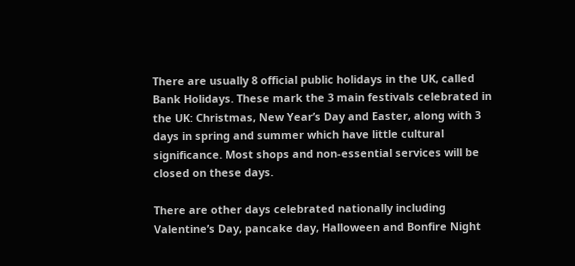There are usually 8 official public holidays in the UK, called Bank Holidays. These mark the 3 main festivals celebrated in the UK: Christmas, New Year’s Day and Easter, along with 3 days in spring and summer which have little cultural significance. Most shops and non-essential services will be closed on these days.

There are other days celebrated nationally including Valentine’s Day, pancake day, Halloween and Bonfire Night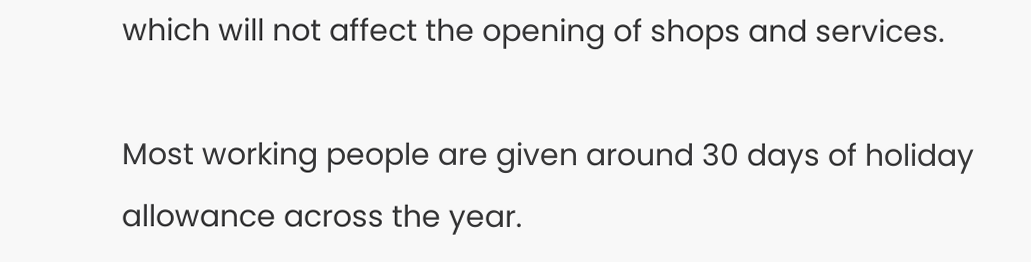which will not affect the opening of shops and services.

Most working people are given around 30 days of holiday allowance across the year.